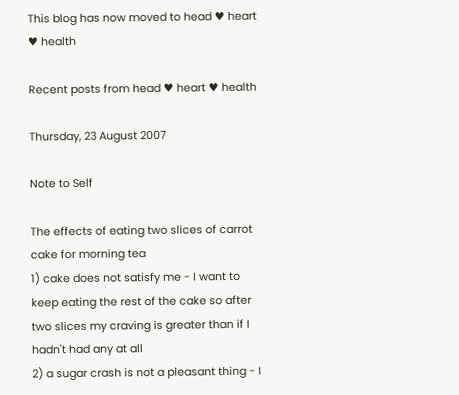This blog has now moved to head ♥ heart ♥ health

Recent posts from head ♥ heart ♥ health

Thursday, 23 August 2007

Note to Self

The effects of eating two slices of carrot cake for morning tea
1) cake does not satisfy me - I want to keep eating the rest of the cake so after two slices my craving is greater than if I hadn't had any at all
2) a sugar crash is not a pleasant thing - I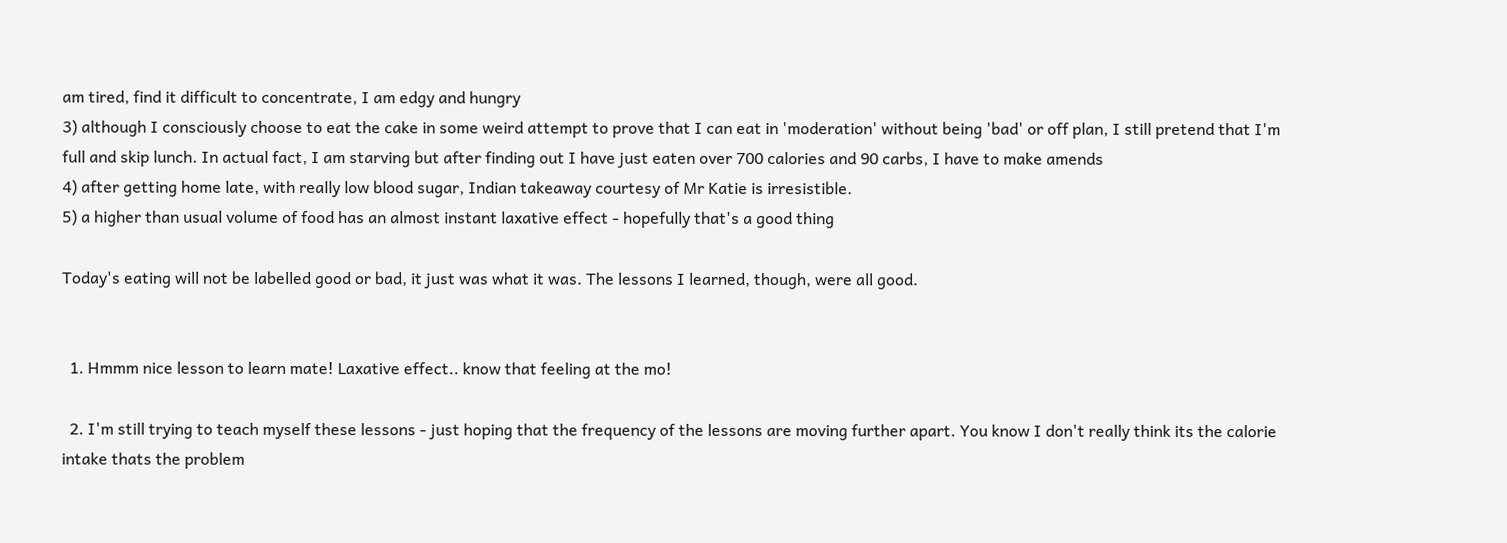am tired, find it difficult to concentrate, I am edgy and hungry
3) although I consciously choose to eat the cake in some weird attempt to prove that I can eat in 'moderation' without being 'bad' or off plan, I still pretend that I'm full and skip lunch. In actual fact, I am starving but after finding out I have just eaten over 700 calories and 90 carbs, I have to make amends
4) after getting home late, with really low blood sugar, Indian takeaway courtesy of Mr Katie is irresistible.
5) a higher than usual volume of food has an almost instant laxative effect - hopefully that's a good thing

Today's eating will not be labelled good or bad, it just was what it was. The lessons I learned, though, were all good.


  1. Hmmm nice lesson to learn mate! Laxative effect.. know that feeling at the mo!

  2. I'm still trying to teach myself these lessons - just hoping that the frequency of the lessons are moving further apart. You know I don't really think its the calorie intake thats the problem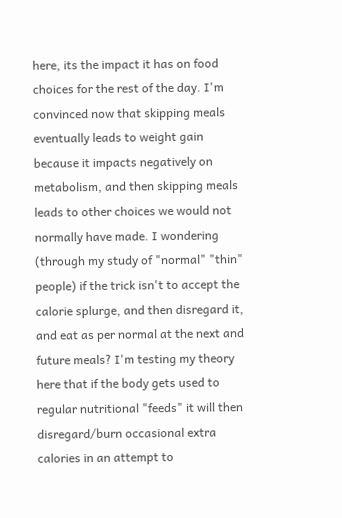here, its the impact it has on food choices for the rest of the day. I'm convinced now that skipping meals eventually leads to weight gain because it impacts negatively on metabolism, and then skipping meals leads to other choices we would not normally have made. I wondering (through my study of "normal" "thin" people) if the trick isn't to accept the calorie splurge, and then disregard it, and eat as per normal at the next and future meals? I'm testing my theory here that if the body gets used to regular nutritional "feeds" it will then disregard/burn occasional extra calories in an attempt to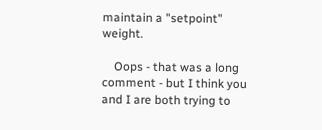maintain a "setpoint" weight.

    Oops - that was a long comment - but I think you and I are both trying to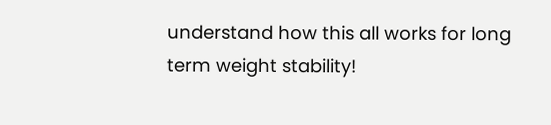understand how this all works for long term weight stability!